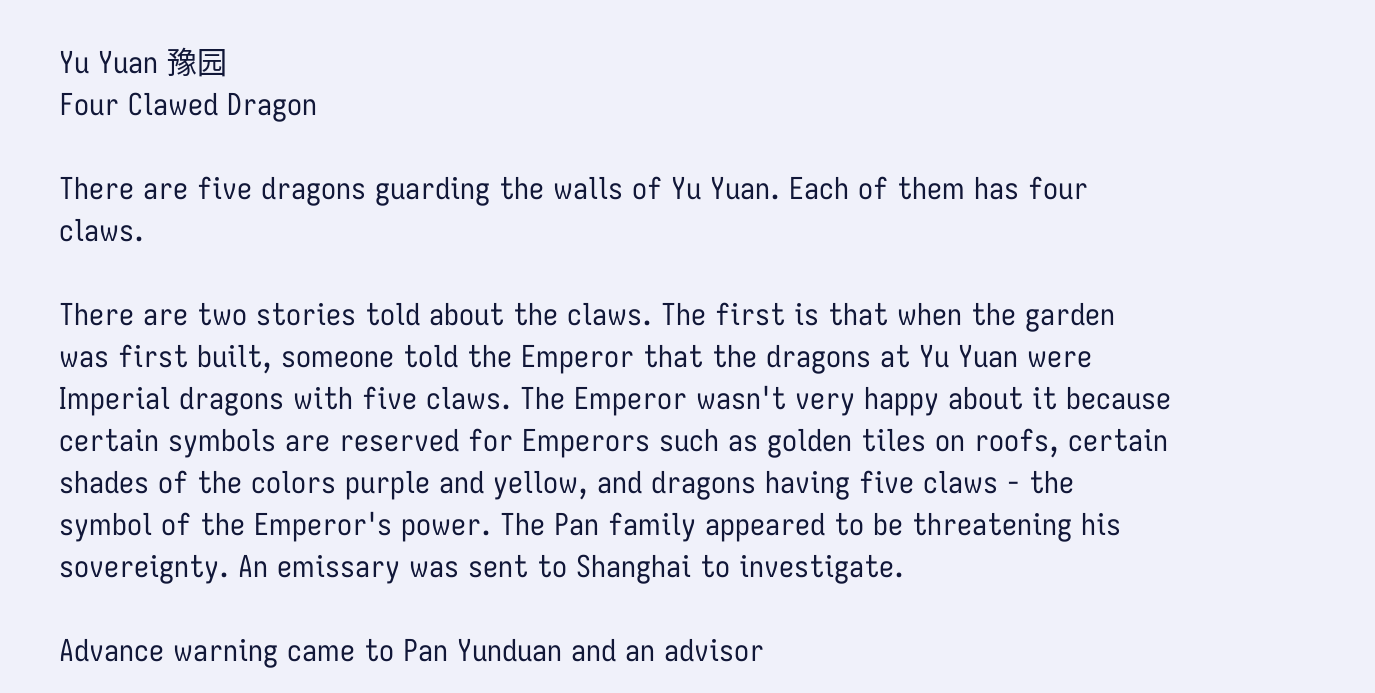Yu Yuan 豫园
Four Clawed Dragon

There are five dragons guarding the walls of Yu Yuan. Each of them has four claws.

There are two stories told about the claws. The first is that when the garden was first built, someone told the Emperor that the dragons at Yu Yuan were Imperial dragons with five claws. The Emperor wasn't very happy about it because certain symbols are reserved for Emperors such as golden tiles on roofs, certain shades of the colors purple and yellow, and dragons having five claws - the symbol of the Emperor's power. The Pan family appeared to be threatening his sovereignty. An emissary was sent to Shanghai to investigate.

Advance warning came to Pan Yunduan and an advisor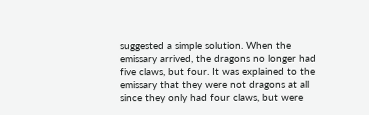suggested a simple solution. When the emissary arrived, the dragons no longer had five claws, but four. It was explained to the emissary that they were not dragons at all since they only had four claws, but were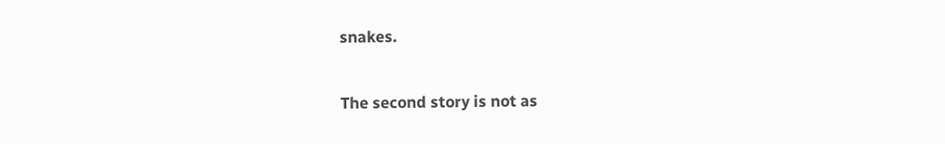snakes.

The second story is not as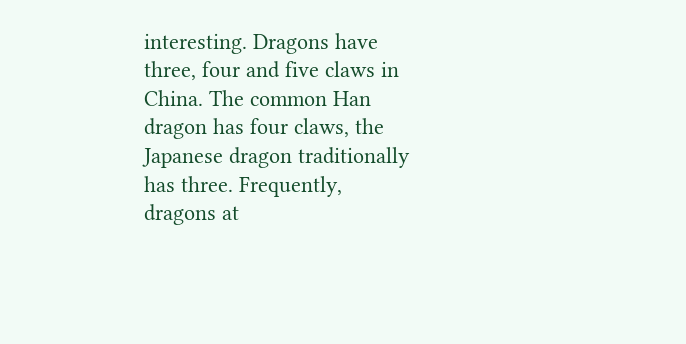interesting. Dragons have three, four and five claws in China. The common Han dragon has four claws, the Japanese dragon traditionally has three. Frequently, dragons at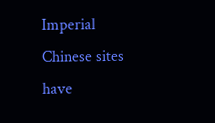Imperial Chinese sites have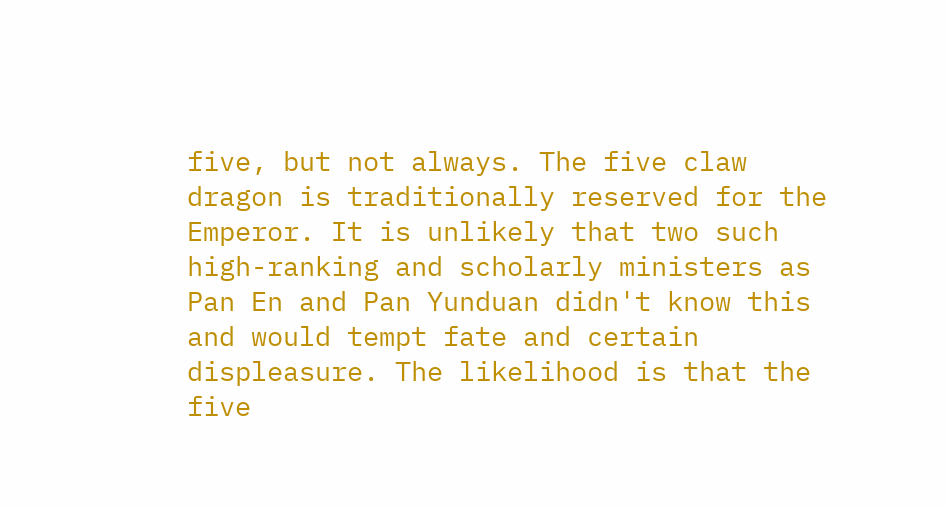five, but not always. The five claw dragon is traditionally reserved for the Emperor. It is unlikely that two such high-ranking and scholarly ministers as Pan En and Pan Yunduan didn't know this and would tempt fate and certain displeasure. The likelihood is that the five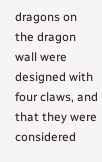dragons on the dragon wall were designed with four claws, and that they were considered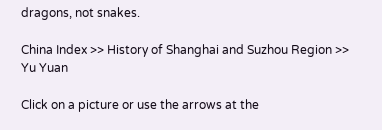dragons, not snakes.

China Index >> History of Shanghai and Suzhou Region >> Yu Yuan

Click on a picture or use the arrows at the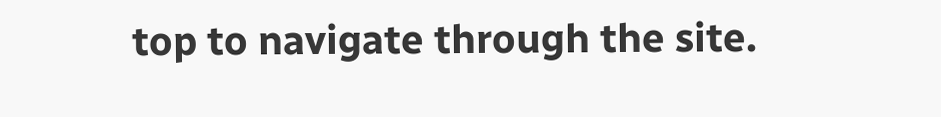top to navigate through the site.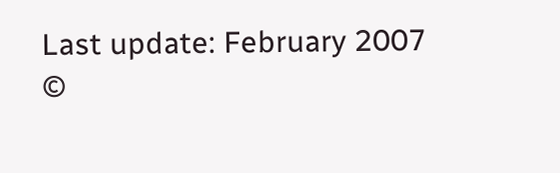Last update: February 2007
©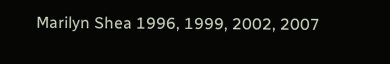Marilyn Shea 1996, 1999, 2002, 2007